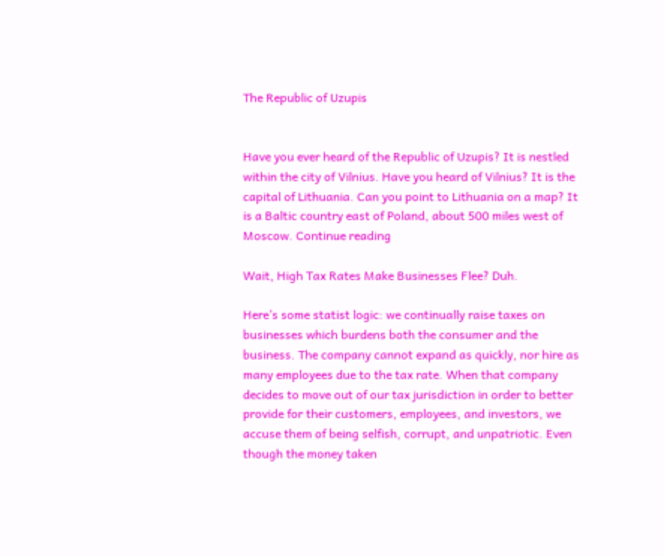The Republic of Uzupis


Have you ever heard of the Republic of Uzupis? It is nestled within the city of Vilnius. Have you heard of Vilnius? It is the capital of Lithuania. Can you point to Lithuania on a map? It is a Baltic country east of Poland, about 500 miles west of Moscow. Continue reading

Wait, High Tax Rates Make Businesses Flee? Duh.

Here’s some statist logic: we continually raise taxes on businesses which burdens both the consumer and the business. The company cannot expand as quickly, nor hire as many employees due to the tax rate. When that company decides to move out of our tax jurisdiction in order to better provide for their customers, employees, and investors, we accuse them of being selfish, corrupt, and unpatriotic. Even though the money taken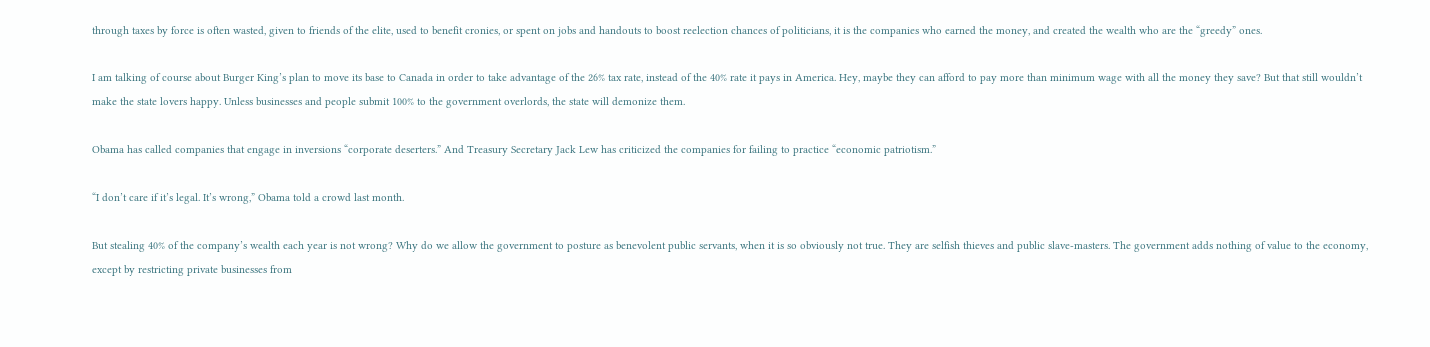through taxes by force is often wasted, given to friends of the elite, used to benefit cronies, or spent on jobs and handouts to boost reelection chances of politicians, it is the companies who earned the money, and created the wealth who are the “greedy” ones.

I am talking of course about Burger King’s plan to move its base to Canada in order to take advantage of the 26% tax rate, instead of the 40% rate it pays in America. Hey, maybe they can afford to pay more than minimum wage with all the money they save? But that still wouldn’t make the state lovers happy. Unless businesses and people submit 100% to the government overlords, the state will demonize them.

Obama has called companies that engage in inversions “corporate deserters.” And Treasury Secretary Jack Lew has criticized the companies for failing to practice “economic patriotism.”

“I don’t care if it’s legal. It’s wrong,” Obama told a crowd last month.

But stealing 40% of the company’s wealth each year is not wrong? Why do we allow the government to posture as benevolent public servants, when it is so obviously not true. They are selfish thieves and public slave-masters. The government adds nothing of value to the economy, except by restricting private businesses from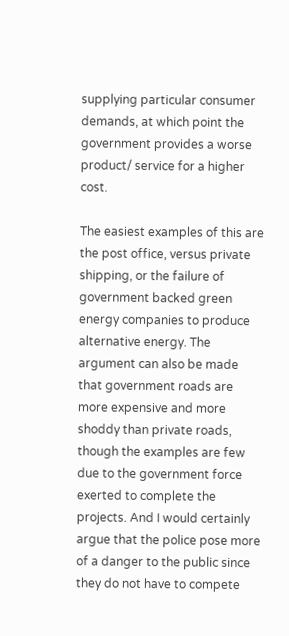supplying particular consumer demands, at which point the government provides a worse product/ service for a higher cost.

The easiest examples of this are the post office, versus private shipping, or the failure of government backed green energy companies to produce alternative energy. The argument can also be made that government roads are more expensive and more shoddy than private roads, though the examples are few due to the government force exerted to complete the projects. And I would certainly argue that the police pose more of a danger to the public since they do not have to compete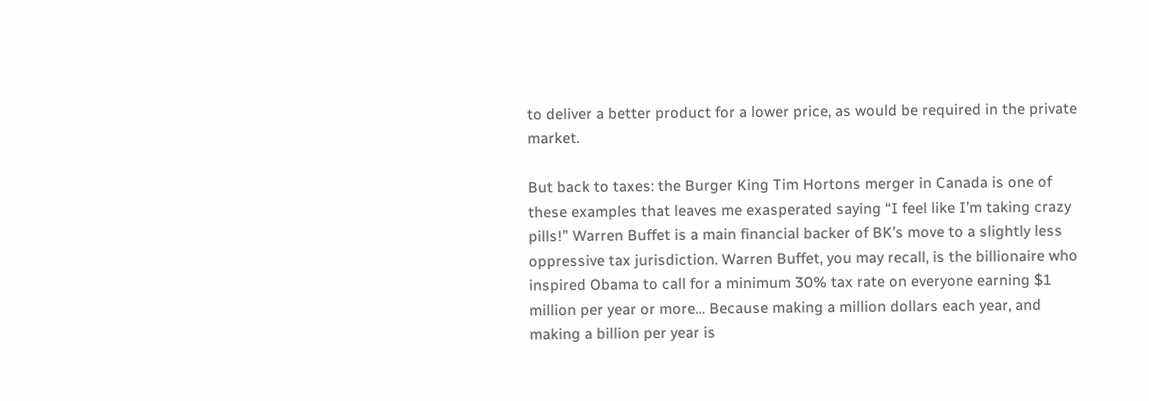to deliver a better product for a lower price, as would be required in the private market.

But back to taxes: the Burger King Tim Hortons merger in Canada is one of these examples that leaves me exasperated saying “I feel like I’m taking crazy pills!” Warren Buffet is a main financial backer of BK’s move to a slightly less oppressive tax jurisdiction. Warren Buffet, you may recall, is the billionaire who inspired Obama to call for a minimum 30% tax rate on everyone earning $1 million per year or more… Because making a million dollars each year, and making a billion per year is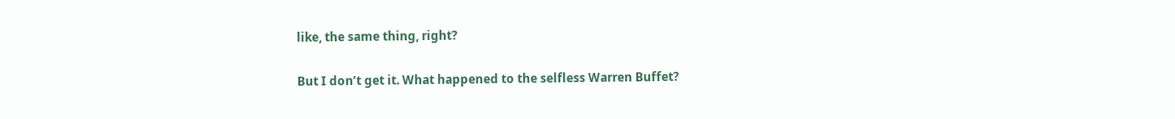like, the same thing, right?

But I don’t get it. What happened to the selfless Warren Buffet?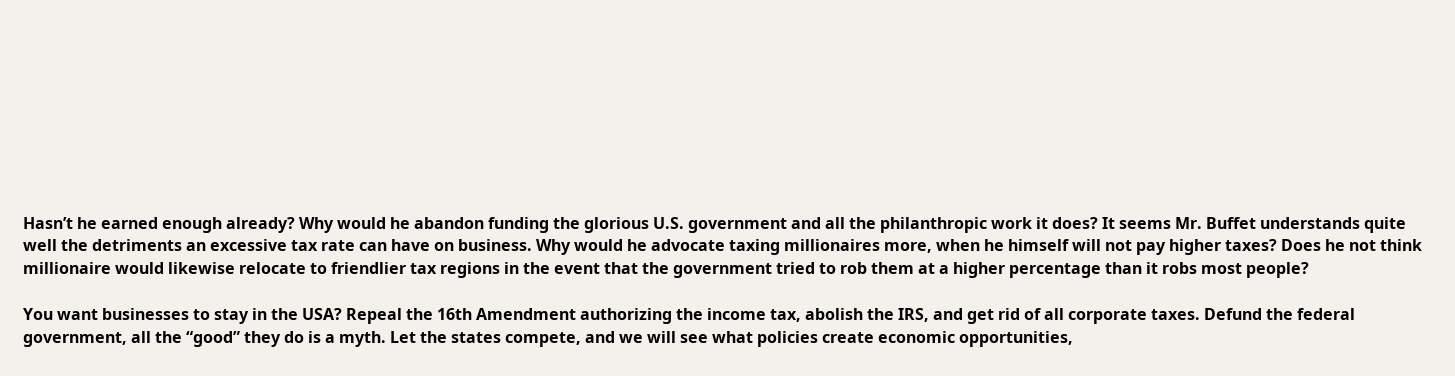Hasn’t he earned enough already? Why would he abandon funding the glorious U.S. government and all the philanthropic work it does? It seems Mr. Buffet understands quite well the detriments an excessive tax rate can have on business. Why would he advocate taxing millionaires more, when he himself will not pay higher taxes? Does he not think millionaire would likewise relocate to friendlier tax regions in the event that the government tried to rob them at a higher percentage than it robs most people?

You want businesses to stay in the USA? Repeal the 16th Amendment authorizing the income tax, abolish the IRS, and get rid of all corporate taxes. Defund the federal government, all the “good” they do is a myth. Let the states compete, and we will see what policies create economic opportunities,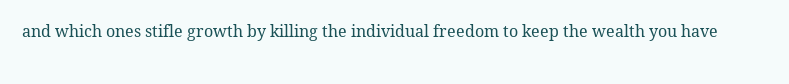and which ones stifle growth by killing the individual freedom to keep the wealth you have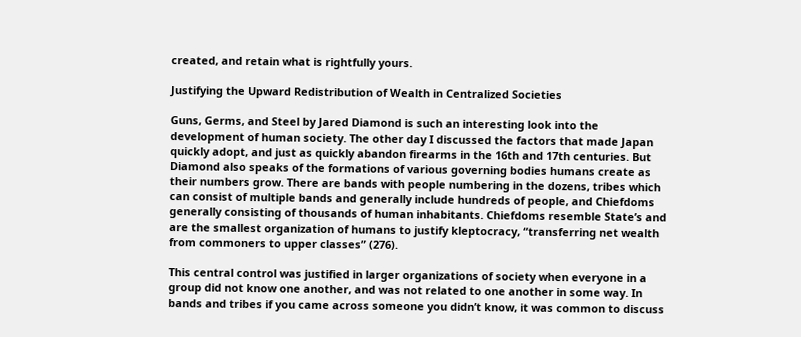created, and retain what is rightfully yours.

Justifying the Upward Redistribution of Wealth in Centralized Societies

Guns, Germs, and Steel by Jared Diamond is such an interesting look into the development of human society. The other day I discussed the factors that made Japan quickly adopt, and just as quickly abandon firearms in the 16th and 17th centuries. But Diamond also speaks of the formations of various governing bodies humans create as their numbers grow. There are bands with people numbering in the dozens, tribes which can consist of multiple bands and generally include hundreds of people, and Chiefdoms generally consisting of thousands of human inhabitants. Chiefdoms resemble State’s and are the smallest organization of humans to justify kleptocracy, “transferring net wealth from commoners to upper classes” (276).

This central control was justified in larger organizations of society when everyone in a group did not know one another, and was not related to one another in some way. In bands and tribes if you came across someone you didn’t know, it was common to discuss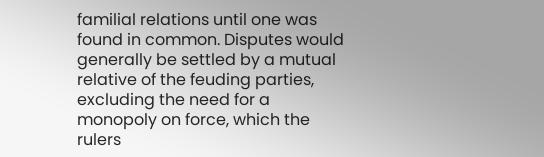familial relations until one was found in common. Disputes would generally be settled by a mutual relative of the feuding parties, excluding the need for a monopoly on force, which the rulers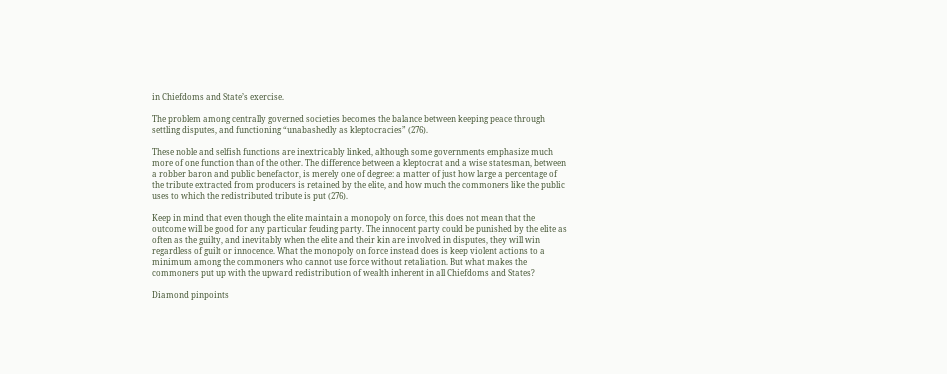in Chiefdoms and State’s exercise.

The problem among centrally governed societies becomes the balance between keeping peace through settling disputes, and functioning “unabashedly as kleptocracies” (276).

These noble and selfish functions are inextricably linked, although some governments emphasize much more of one function than of the other. The difference between a kleptocrat and a wise statesman, between a robber baron and public benefactor, is merely one of degree: a matter of just how large a percentage of the tribute extracted from producers is retained by the elite, and how much the commoners like the public uses to which the redistributed tribute is put (276).

Keep in mind that even though the elite maintain a monopoly on force, this does not mean that the outcome will be good for any particular feuding party. The innocent party could be punished by the elite as often as the guilty, and inevitably when the elite and their kin are involved in disputes, they will win regardless of guilt or innocence. What the monopoly on force instead does is keep violent actions to a minimum among the commoners who cannot use force without retaliation. But what makes the commoners put up with the upward redistribution of wealth inherent in all Chiefdoms and States?

Diamond pinpoints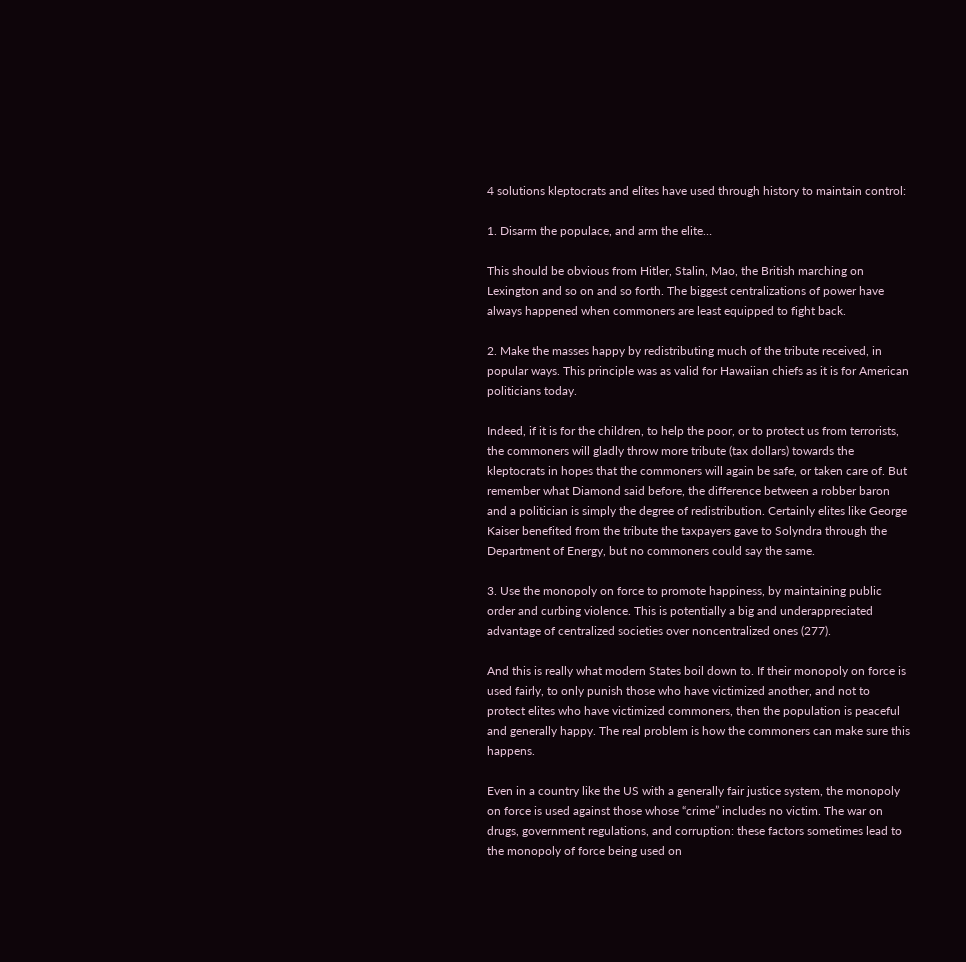4 solutions kleptocrats and elites have used through history to maintain control:

1. Disarm the populace, and arm the elite…

This should be obvious from Hitler, Stalin, Mao, the British marching on Lexington and so on and so forth. The biggest centralizations of power have always happened when commoners are least equipped to fight back.

2. Make the masses happy by redistributing much of the tribute received, in popular ways. This principle was as valid for Hawaiian chiefs as it is for American politicians today.

Indeed, if it is for the children, to help the poor, or to protect us from terrorists, the commoners will gladly throw more tribute (tax dollars) towards the kleptocrats in hopes that the commoners will again be safe, or taken care of. But remember what Diamond said before, the difference between a robber baron and a politician is simply the degree of redistribution. Certainly elites like George Kaiser benefited from the tribute the taxpayers gave to Solyndra through the Department of Energy, but no commoners could say the same.

3. Use the monopoly on force to promote happiness, by maintaining public order and curbing violence. This is potentially a big and underappreciated advantage of centralized societies over noncentralized ones (277).

And this is really what modern States boil down to. If their monopoly on force is used fairly, to only punish those who have victimized another, and not to protect elites who have victimized commoners, then the population is peaceful and generally happy. The real problem is how the commoners can make sure this happens.

Even in a country like the US with a generally fair justice system, the monopoly on force is used against those whose “crime” includes no victim. The war on drugs, government regulations, and corruption: these factors sometimes lead to the monopoly of force being used on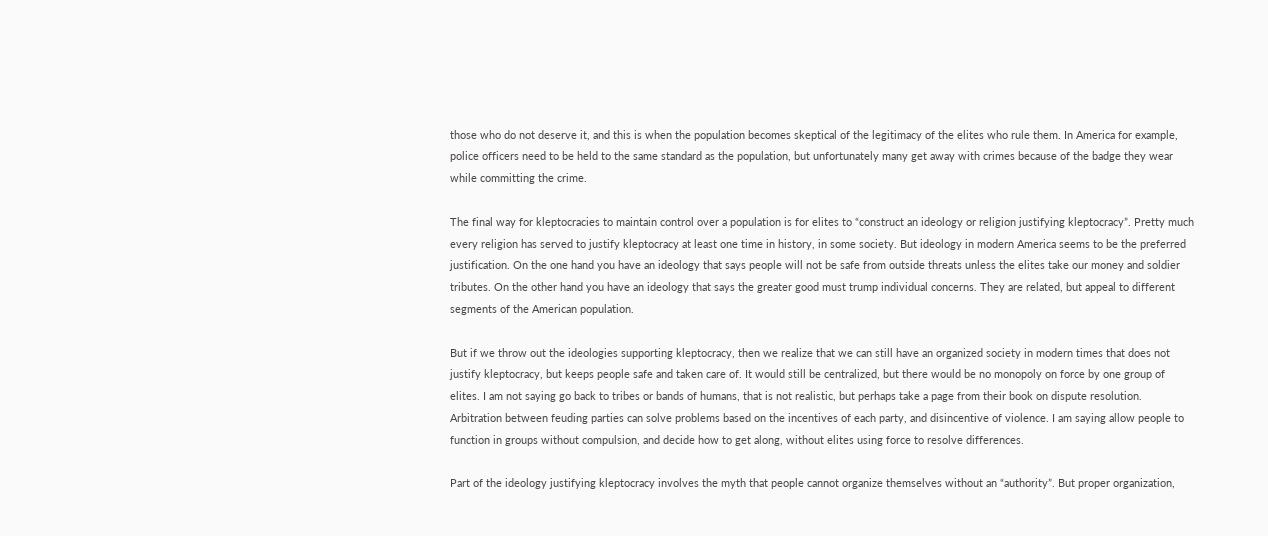those who do not deserve it, and this is when the population becomes skeptical of the legitimacy of the elites who rule them. In America for example, police officers need to be held to the same standard as the population, but unfortunately many get away with crimes because of the badge they wear while committing the crime.

The final way for kleptocracies to maintain control over a population is for elites to “construct an ideology or religion justifying kleptocracy”. Pretty much every religion has served to justify kleptocracy at least one time in history, in some society. But ideology in modern America seems to be the preferred justification. On the one hand you have an ideology that says people will not be safe from outside threats unless the elites take our money and soldier tributes. On the other hand you have an ideology that says the greater good must trump individual concerns. They are related, but appeal to different segments of the American population.

But if we throw out the ideologies supporting kleptocracy, then we realize that we can still have an organized society in modern times that does not justify kleptocracy, but keeps people safe and taken care of. It would still be centralized, but there would be no monopoly on force by one group of elites. I am not saying go back to tribes or bands of humans, that is not realistic, but perhaps take a page from their book on dispute resolution. Arbitration between feuding parties can solve problems based on the incentives of each party, and disincentive of violence. I am saying allow people to function in groups without compulsion, and decide how to get along, without elites using force to resolve differences.

Part of the ideology justifying kleptocracy involves the myth that people cannot organize themselves without an “authority”. But proper organization,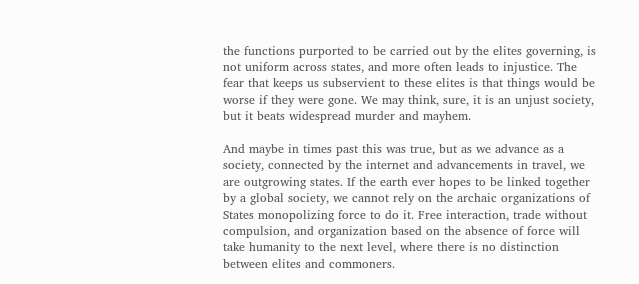the functions purported to be carried out by the elites governing, is not uniform across states, and more often leads to injustice. The fear that keeps us subservient to these elites is that things would be worse if they were gone. We may think, sure, it is an unjust society, but it beats widespread murder and mayhem.

And maybe in times past this was true, but as we advance as a society, connected by the internet and advancements in travel, we are outgrowing states. If the earth ever hopes to be linked together by a global society, we cannot rely on the archaic organizations of States monopolizing force to do it. Free interaction, trade without compulsion, and organization based on the absence of force will take humanity to the next level, where there is no distinction between elites and commoners.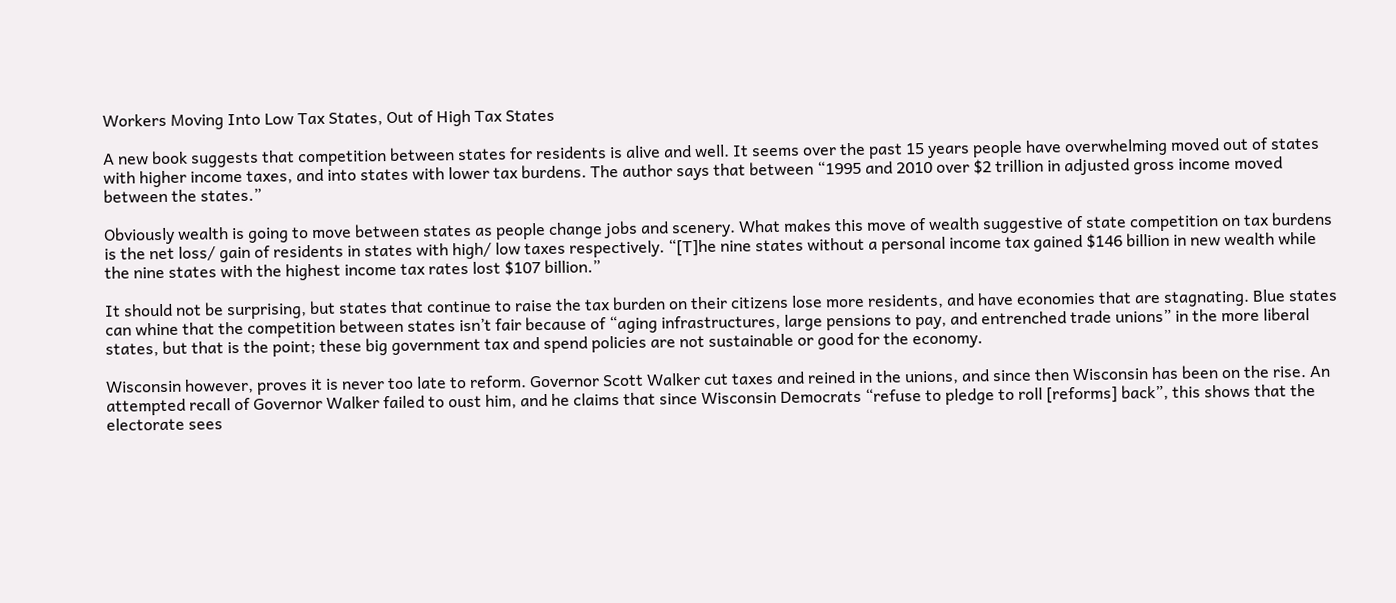Workers Moving Into Low Tax States, Out of High Tax States

A new book suggests that competition between states for residents is alive and well. It seems over the past 15 years people have overwhelming moved out of states with higher income taxes, and into states with lower tax burdens. The author says that between “1995 and 2010 over $2 trillion in adjusted gross income moved between the states.”

Obviously wealth is going to move between states as people change jobs and scenery. What makes this move of wealth suggestive of state competition on tax burdens is the net loss/ gain of residents in states with high/ low taxes respectively. “[T]he nine states without a personal income tax gained $146 billion in new wealth while the nine states with the highest income tax rates lost $107 billion.”

It should not be surprising, but states that continue to raise the tax burden on their citizens lose more residents, and have economies that are stagnating. Blue states can whine that the competition between states isn’t fair because of “aging infrastructures, large pensions to pay, and entrenched trade unions” in the more liberal states, but that is the point; these big government tax and spend policies are not sustainable or good for the economy.

Wisconsin however, proves it is never too late to reform. Governor Scott Walker cut taxes and reined in the unions, and since then Wisconsin has been on the rise. An attempted recall of Governor Walker failed to oust him, and he claims that since Wisconsin Democrats “refuse to pledge to roll [reforms] back”, this shows that the electorate sees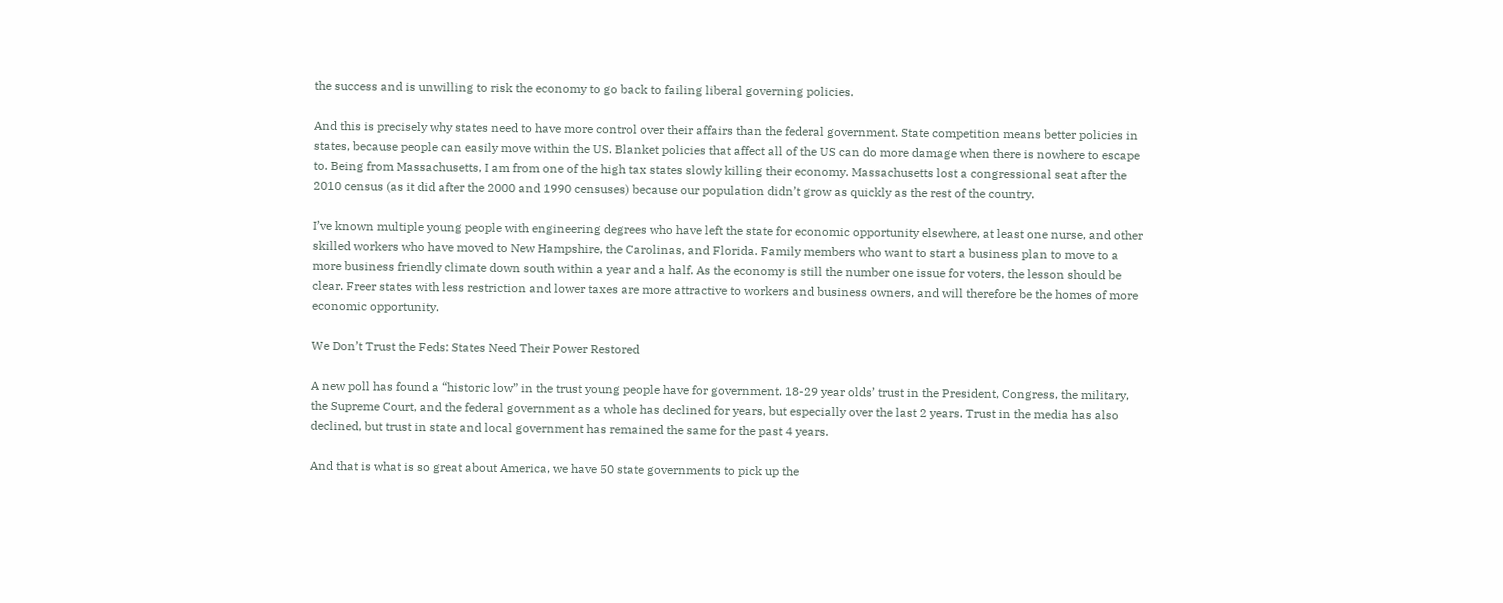the success and is unwilling to risk the economy to go back to failing liberal governing policies.

And this is precisely why states need to have more control over their affairs than the federal government. State competition means better policies in states, because people can easily move within the US. Blanket policies that affect all of the US can do more damage when there is nowhere to escape to. Being from Massachusetts, I am from one of the high tax states slowly killing their economy. Massachusetts lost a congressional seat after the 2010 census (as it did after the 2000 and 1990 censuses) because our population didn’t grow as quickly as the rest of the country.

I’ve known multiple young people with engineering degrees who have left the state for economic opportunity elsewhere, at least one nurse, and other skilled workers who have moved to New Hampshire, the Carolinas, and Florida. Family members who want to start a business plan to move to a more business friendly climate down south within a year and a half. As the economy is still the number one issue for voters, the lesson should be clear. Freer states with less restriction and lower taxes are more attractive to workers and business owners, and will therefore be the homes of more economic opportunity.

We Don’t Trust the Feds: States Need Their Power Restored

A new poll has found a “historic low” in the trust young people have for government. 18-29 year olds’ trust in the President, Congress, the military, the Supreme Court, and the federal government as a whole has declined for years, but especially over the last 2 years. Trust in the media has also declined, but trust in state and local government has remained the same for the past 4 years.

And that is what is so great about America, we have 50 state governments to pick up the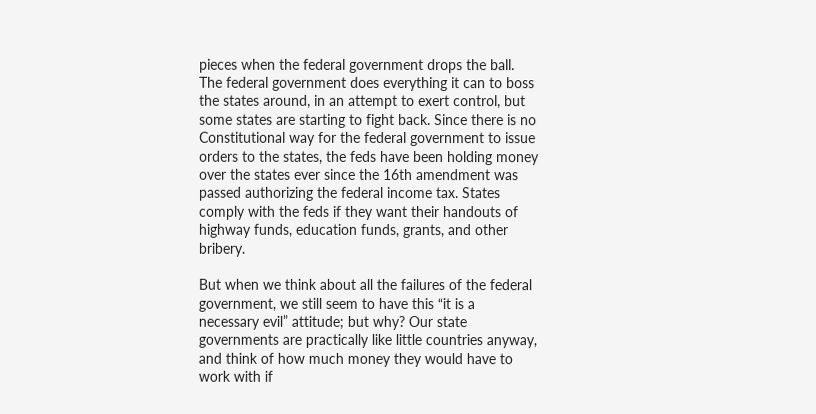pieces when the federal government drops the ball. The federal government does everything it can to boss the states around, in an attempt to exert control, but some states are starting to fight back. Since there is no Constitutional way for the federal government to issue orders to the states, the feds have been holding money over the states ever since the 16th amendment was passed authorizing the federal income tax. States comply with the feds if they want their handouts of highway funds, education funds, grants, and other bribery.

But when we think about all the failures of the federal government, we still seem to have this “it is a necessary evil” attitude; but why? Our state governments are practically like little countries anyway, and think of how much money they would have to work with if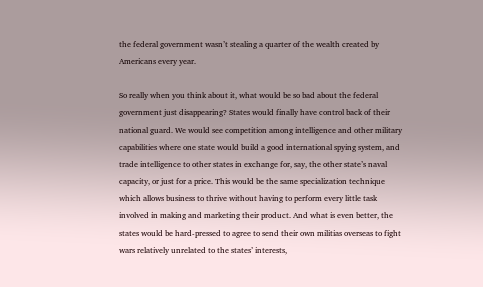the federal government wasn’t stealing a quarter of the wealth created by Americans every year.

So really when you think about it, what would be so bad about the federal government just disappearing? States would finally have control back of their national guard. We would see competition among intelligence and other military capabilities where one state would build a good international spying system, and trade intelligence to other states in exchange for, say, the other state’s naval capacity, or just for a price. This would be the same specialization technique which allows business to thrive without having to perform every little task involved in making and marketing their product. And what is even better, the states would be hard-pressed to agree to send their own militias overseas to fight wars relatively unrelated to the states’ interests,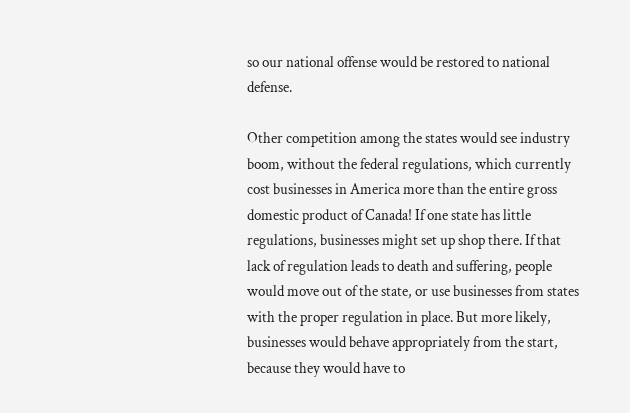so our national offense would be restored to national defense.

Other competition among the states would see industry boom, without the federal regulations, which currently cost businesses in America more than the entire gross domestic product of Canada! If one state has little regulations, businesses might set up shop there. If that lack of regulation leads to death and suffering, people would move out of the state, or use businesses from states with the proper regulation in place. But more likely, businesses would behave appropriately from the start, because they would have to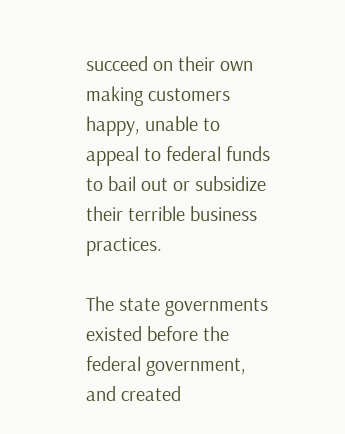succeed on their own making customers happy, unable to appeal to federal funds to bail out or subsidize their terrible business practices.

The state governments existed before the federal government, and created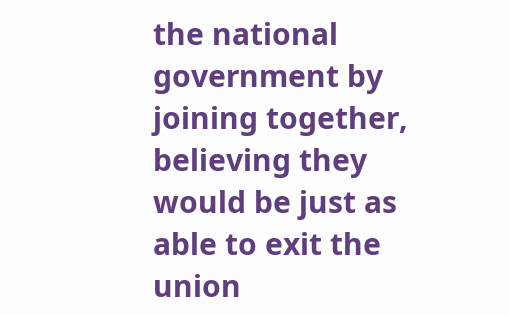the national government by joining together, believing they would be just as able to exit the union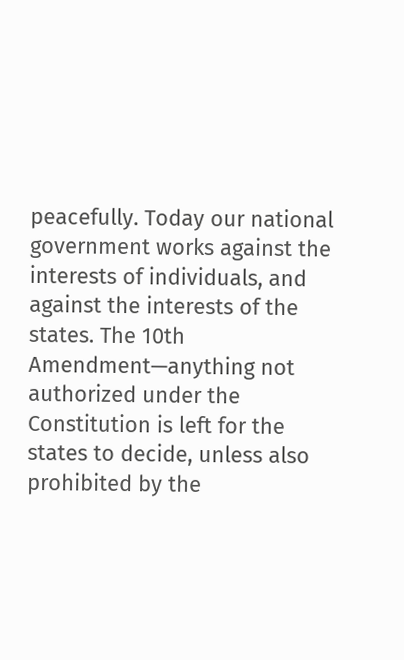peacefully. Today our national government works against the interests of individuals, and against the interests of the states. The 10th Amendment—anything not authorized under the Constitution is left for the states to decide, unless also prohibited by the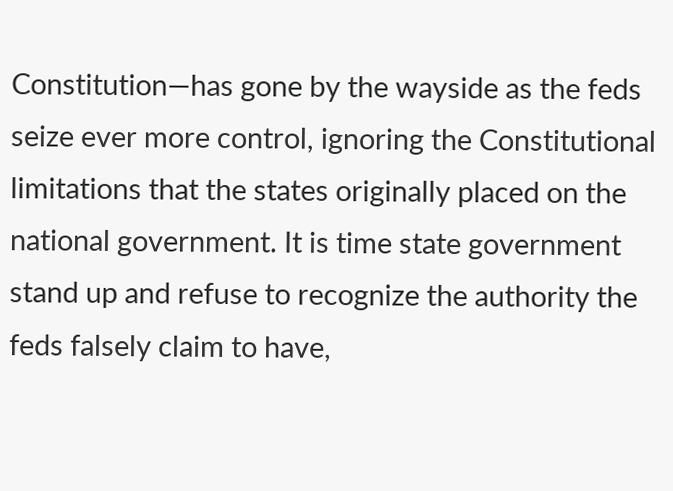Constitution—has gone by the wayside as the feds seize ever more control, ignoring the Constitutional limitations that the states originally placed on the national government. It is time state government stand up and refuse to recognize the authority the feds falsely claim to have,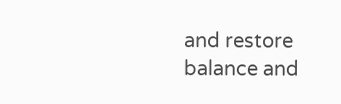and restore balance and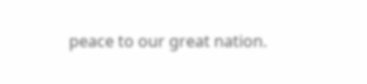peace to our great nation.